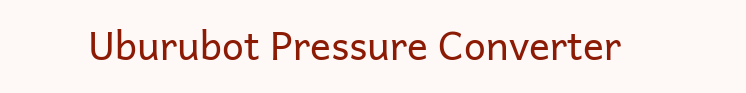Uburubot Pressure Converter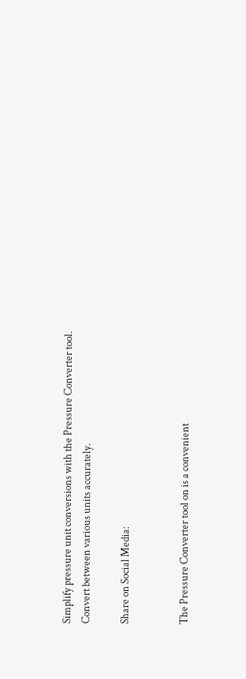Simplify pressure unit conversions with the Pressure Converter tool. Convert between various units accurately.

Share on Social Media:


The Pressure Converter tool on is a convenient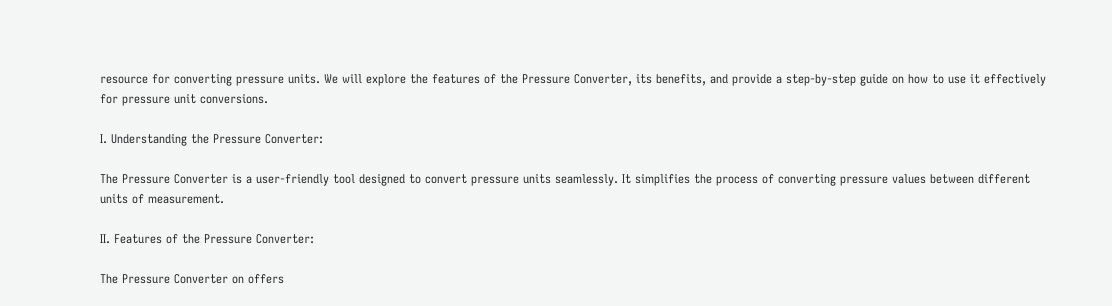resource for converting pressure units. We will explore the features of the Pressure Converter, its benefits, and provide a step-by-step guide on how to use it effectively for pressure unit conversions.

I. Understanding the Pressure Converter:

The Pressure Converter is a user-friendly tool designed to convert pressure units seamlessly. It simplifies the process of converting pressure values between different units of measurement.

II. Features of the Pressure Converter:

The Pressure Converter on offers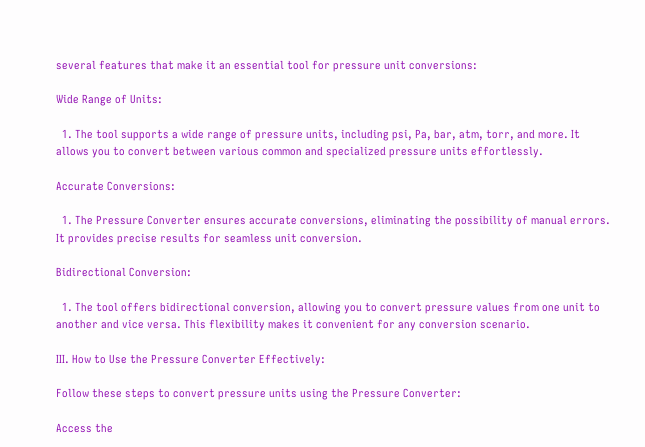several features that make it an essential tool for pressure unit conversions:

Wide Range of Units:

  1. The tool supports a wide range of pressure units, including psi, Pa, bar, atm, torr, and more. It allows you to convert between various common and specialized pressure units effortlessly.

Accurate Conversions:

  1. The Pressure Converter ensures accurate conversions, eliminating the possibility of manual errors. It provides precise results for seamless unit conversion.

Bidirectional Conversion:

  1. The tool offers bidirectional conversion, allowing you to convert pressure values from one unit to another and vice versa. This flexibility makes it convenient for any conversion scenario.

III. How to Use the Pressure Converter Effectively:

Follow these steps to convert pressure units using the Pressure Converter:

Access the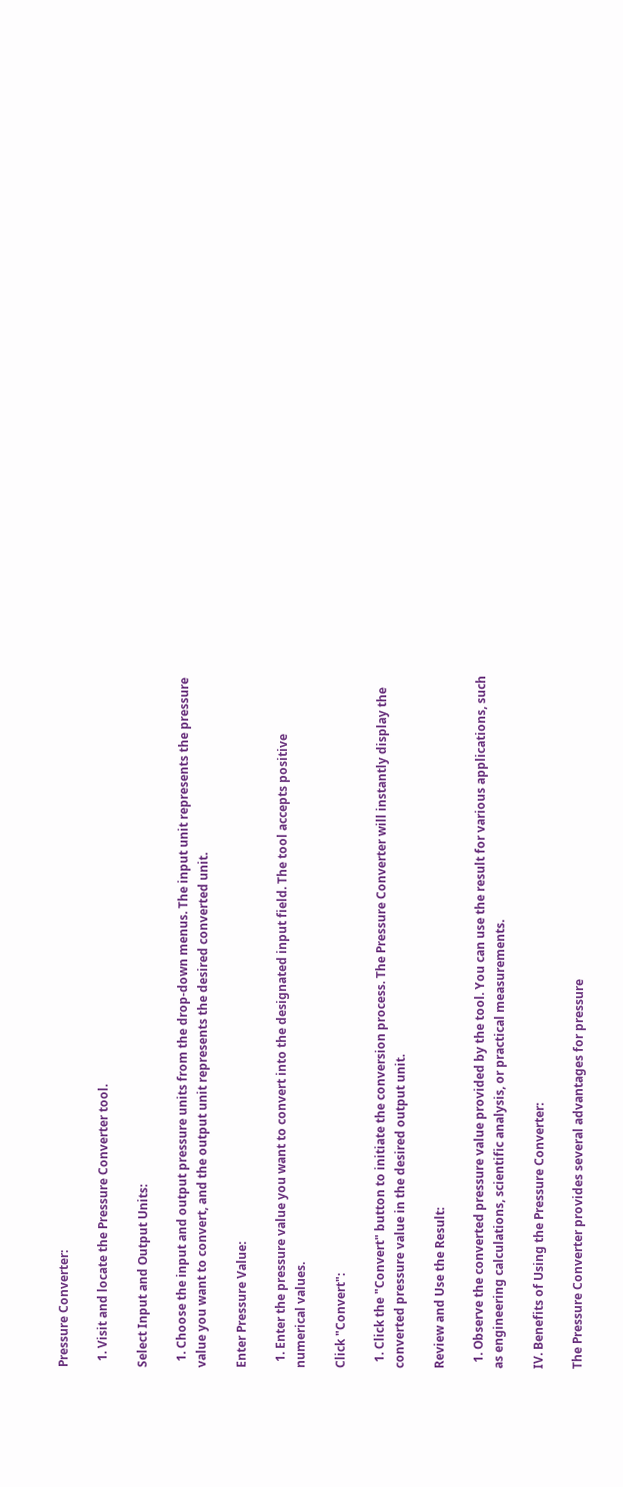Pressure Converter:

  1. Visit and locate the Pressure Converter tool.

Select Input and Output Units:

  1. Choose the input and output pressure units from the drop-down menus. The input unit represents the pressure value you want to convert, and the output unit represents the desired converted unit.

Enter Pressure Value:

  1. Enter the pressure value you want to convert into the designated input field. The tool accepts positive numerical values.

Click "Convert":

  1. Click the "Convert" button to initiate the conversion process. The Pressure Converter will instantly display the converted pressure value in the desired output unit.

Review and Use the Result:

  1. Observe the converted pressure value provided by the tool. You can use the result for various applications, such as engineering calculations, scientific analysis, or practical measurements.

IV. Benefits of Using the Pressure Converter:

The Pressure Converter provides several advantages for pressure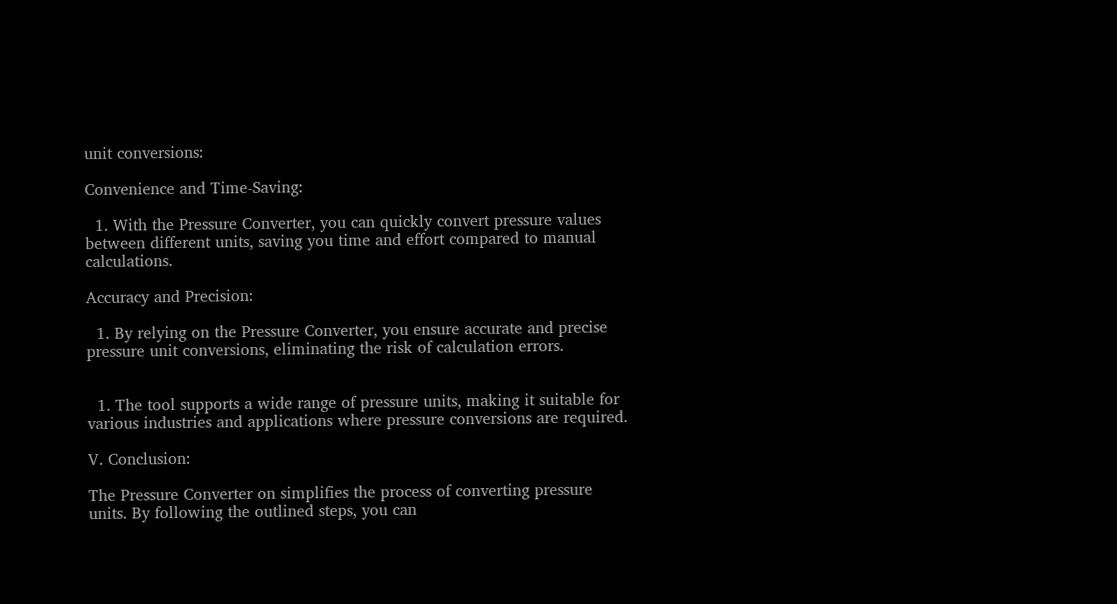unit conversions:

Convenience and Time-Saving:

  1. With the Pressure Converter, you can quickly convert pressure values between different units, saving you time and effort compared to manual calculations.

Accuracy and Precision:

  1. By relying on the Pressure Converter, you ensure accurate and precise pressure unit conversions, eliminating the risk of calculation errors.


  1. The tool supports a wide range of pressure units, making it suitable for various industries and applications where pressure conversions are required.

V. Conclusion:

The Pressure Converter on simplifies the process of converting pressure units. By following the outlined steps, you can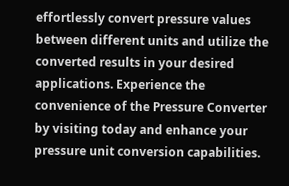effortlessly convert pressure values between different units and utilize the converted results in your desired applications. Experience the convenience of the Pressure Converter by visiting today and enhance your pressure unit conversion capabilities.